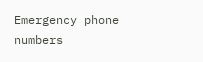Emergency phone numbers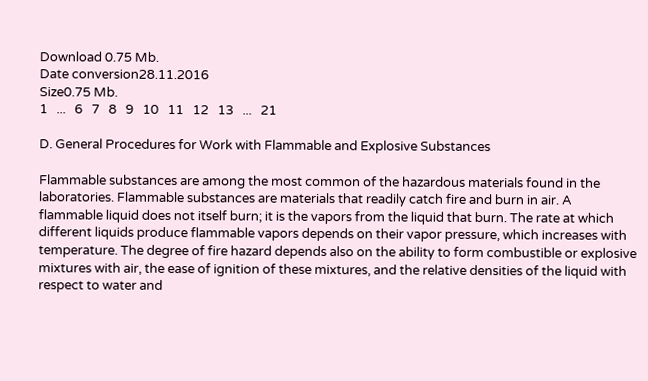Download 0.75 Mb.
Date conversion28.11.2016
Size0.75 Mb.
1   ...   6   7   8   9   10   11   12   13   ...   21

D. General Procedures for Work with Flammable and Explosive Substances

Flammable substances are among the most common of the hazardous materials found in the laboratories. Flammable substances are materials that readily catch fire and burn in air. A flammable liquid does not itself burn; it is the vapors from the liquid that burn. The rate at which different liquids produce flammable vapors depends on their vapor pressure, which increases with temperature. The degree of fire hazard depends also on the ability to form combustible or explosive mixtures with air, the ease of ignition of these mixtures, and the relative densities of the liquid with respect to water and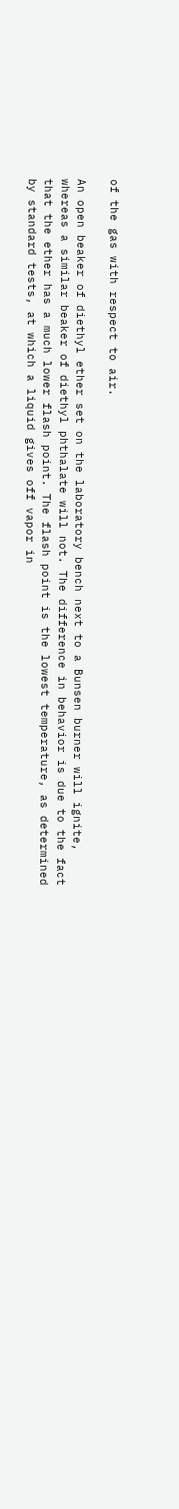of the gas with respect to air.

An open beaker of diethyl ether set on the laboratory bench next to a Bunsen burner will ignite, whereas a similar beaker of diethyl phthalate will not. The difference in behavior is due to the fact that the ether has a much lower flash point. The flash point is the lowest temperature, as determined by standard tests, at which a liquid gives off vapor in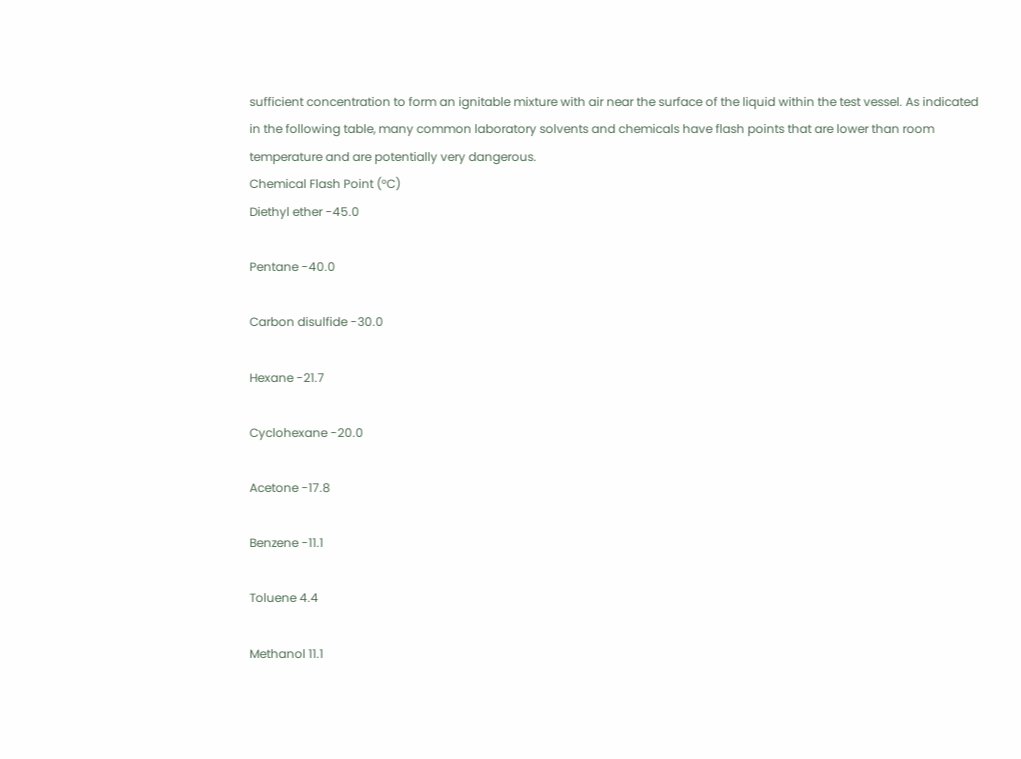sufficient concentration to form an ignitable mixture with air near the surface of the liquid within the test vessel. As indicated in the following table, many common laboratory solvents and chemicals have flash points that are lower than room temperature and are potentially very dangerous.
Chemical Flash Point (°C)
Diethyl ether -45.0

Pentane -40.0

Carbon disulfide -30.0

Hexane -21.7

Cyclohexane -20.0

Acetone -17.8

Benzene -11.1

Toluene 4.4

Methanol 11.1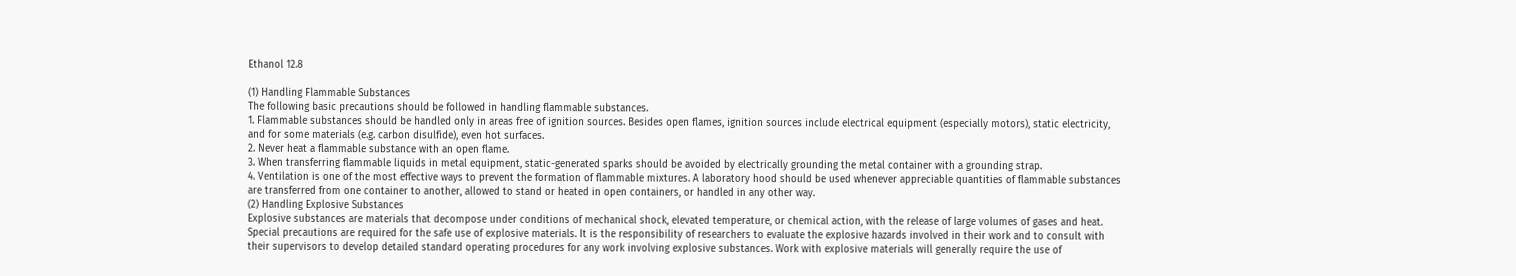Ethanol 12.8

(1) Handling Flammable Substances
The following basic precautions should be followed in handling flammable substances.
1. Flammable substances should be handled only in areas free of ignition sources. Besides open flames, ignition sources include electrical equipment (especially motors), static electricity, and for some materials (e.g. carbon disulfide), even hot surfaces.
2. Never heat a flammable substance with an open flame.
3. When transferring flammable liquids in metal equipment, static-generated sparks should be avoided by electrically grounding the metal container with a grounding strap.
4. Ventilation is one of the most effective ways to prevent the formation of flammable mixtures. A laboratory hood should be used whenever appreciable quantities of flammable substances are transferred from one container to another, allowed to stand or heated in open containers, or handled in any other way.
(2) Handling Explosive Substances
Explosive substances are materials that decompose under conditions of mechanical shock, elevated temperature, or chemical action, with the release of large volumes of gases and heat. Special precautions are required for the safe use of explosive materials. It is the responsibility of researchers to evaluate the explosive hazards involved in their work and to consult with their supervisors to develop detailed standard operating procedures for any work involving explosive substances. Work with explosive materials will generally require the use of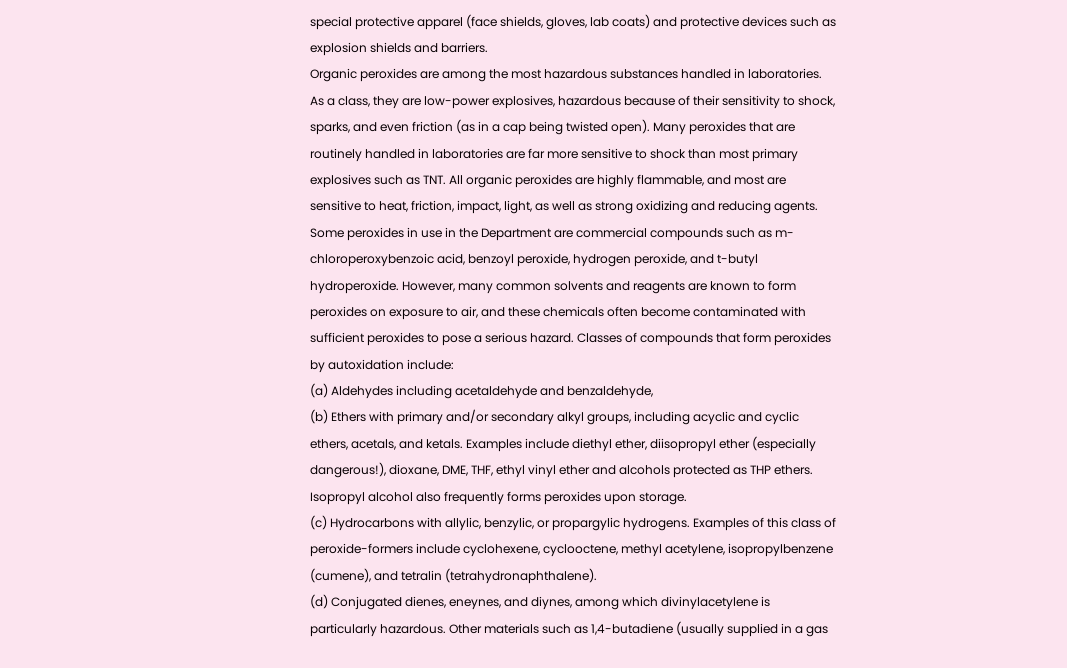special protective apparel (face shields, gloves, lab coats) and protective devices such as explosion shields and barriers.
Organic peroxides are among the most hazardous substances handled in laboratories. As a class, they are low-power explosives, hazardous because of their sensitivity to shock, sparks, and even friction (as in a cap being twisted open). Many peroxides that are routinely handled in laboratories are far more sensitive to shock than most primary explosives such as TNT. All organic peroxides are highly flammable, and most are sensitive to heat, friction, impact, light, as well as strong oxidizing and reducing agents.
Some peroxides in use in the Department are commercial compounds such as m-chloroperoxybenzoic acid, benzoyl peroxide, hydrogen peroxide, and t-butyl hydroperoxide. However, many common solvents and reagents are known to form peroxides on exposure to air, and these chemicals often become contaminated with sufficient peroxides to pose a serious hazard. Classes of compounds that form peroxides by autoxidation include:
(a) Aldehydes including acetaldehyde and benzaldehyde,
(b) Ethers with primary and/or secondary alkyl groups, including acyclic and cyclic ethers, acetals, and ketals. Examples include diethyl ether, diisopropyl ether (especially dangerous!), dioxane, DME, THF, ethyl vinyl ether and alcohols protected as THP ethers. Isopropyl alcohol also frequently forms peroxides upon storage.
(c) Hydrocarbons with allylic, benzylic, or propargylic hydrogens. Examples of this class of peroxide-formers include cyclohexene, cyclooctene, methyl acetylene, isopropylbenzene (cumene), and tetralin (tetrahydronaphthalene).
(d) Conjugated dienes, eneynes, and diynes, among which divinylacetylene is particularly hazardous. Other materials such as 1,4-butadiene (usually supplied in a gas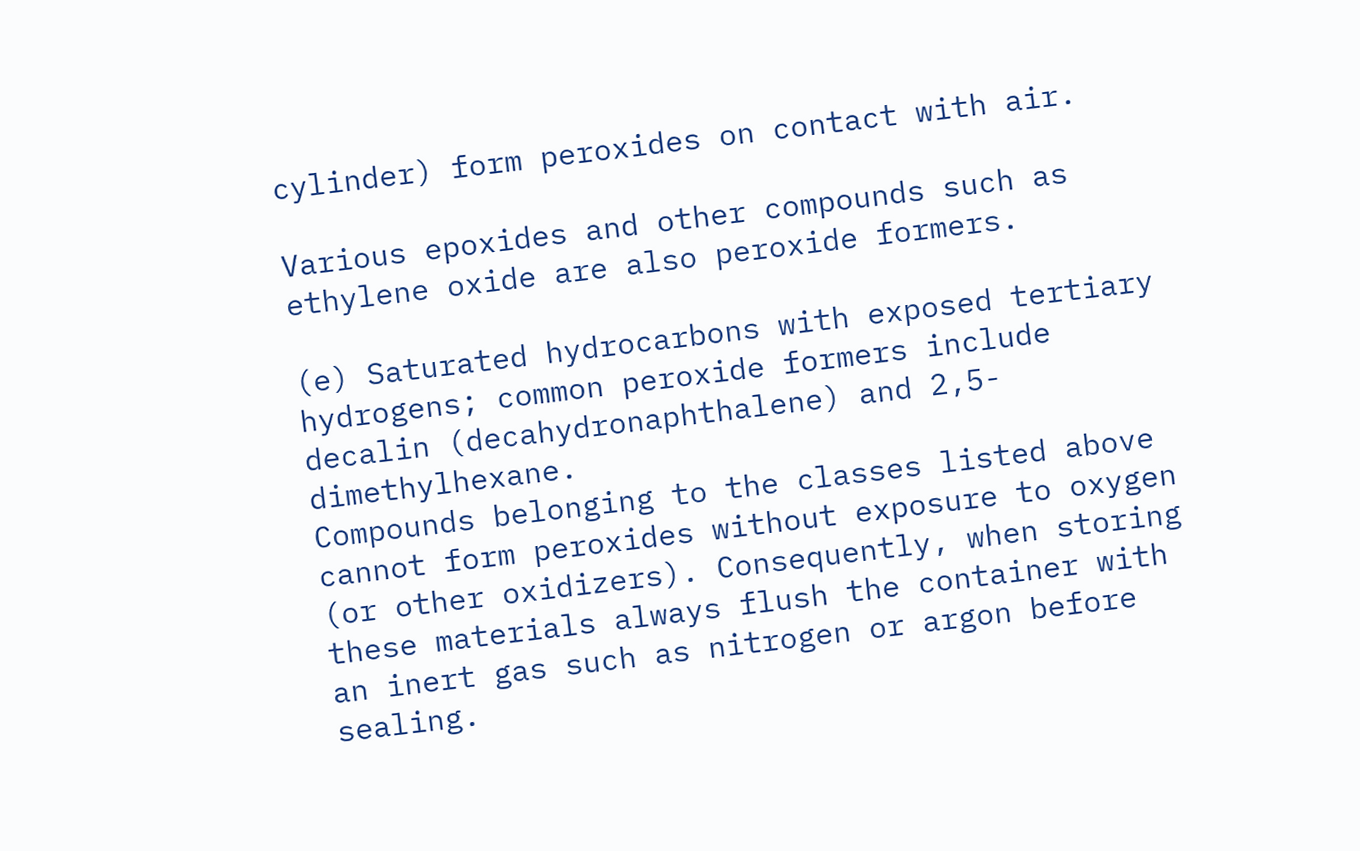cylinder) form peroxides on contact with air.

Various epoxides and other compounds such as ethylene oxide are also peroxide formers.

(e) Saturated hydrocarbons with exposed tertiary hydrogens; common peroxide formers include decalin (decahydronaphthalene) and 2,5-dimethylhexane.
Compounds belonging to the classes listed above cannot form peroxides without exposure to oxygen (or other oxidizers). Consequently, when storing these materials always flush the container with an inert gas such as nitrogen or argon before sealing.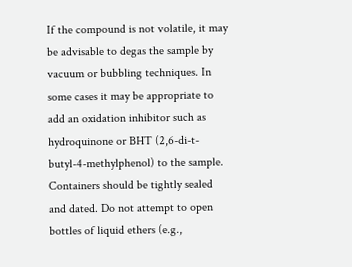If the compound is not volatile, it may be advisable to degas the sample by vacuum or bubbling techniques. In some cases it may be appropriate to add an oxidation inhibitor such as hydroquinone or BHT (2,6-di-t-butyl-4-methylphenol) to the sample. Containers should be tightly sealed and dated. Do not attempt to open bottles of liquid ethers (e.g.,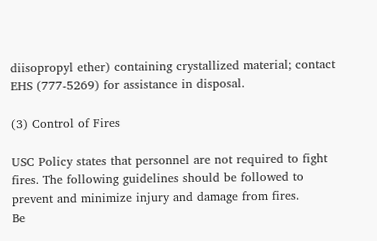diisopropyl ether) containing crystallized material; contact EHS (777-5269) for assistance in disposal.

(3) Control of Fires

USC Policy states that personnel are not required to fight fires. The following guidelines should be followed to prevent and minimize injury and damage from fires.
Be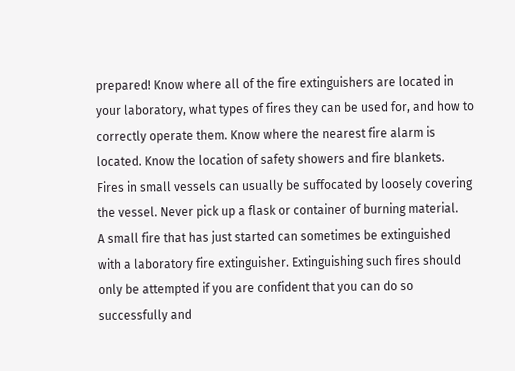prepared! Know where all of the fire extinguishers are located in your laboratory, what types of fires they can be used for, and how to correctly operate them. Know where the nearest fire alarm is located. Know the location of safety showers and fire blankets.
Fires in small vessels can usually be suffocated by loosely covering the vessel. Never pick up a flask or container of burning material.
A small fire that has just started can sometimes be extinguished with a laboratory fire extinguisher. Extinguishing such fires should only be attempted if you are confident that you can do so successfully and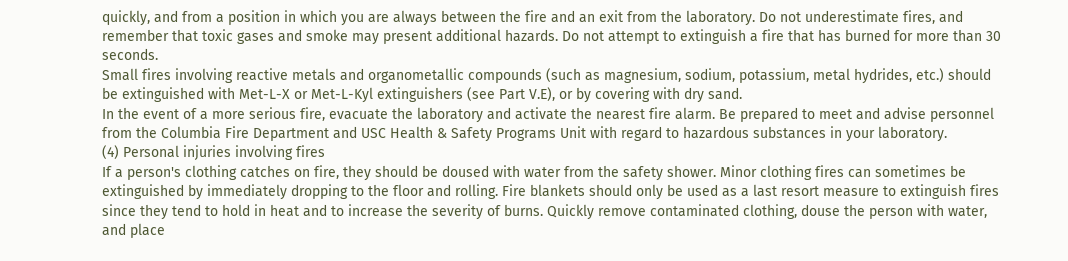quickly, and from a position in which you are always between the fire and an exit from the laboratory. Do not underestimate fires, and remember that toxic gases and smoke may present additional hazards. Do not attempt to extinguish a fire that has burned for more than 30 seconds.
Small fires involving reactive metals and organometallic compounds (such as magnesium, sodium, potassium, metal hydrides, etc.) should be extinguished with Met-L-X or Met-L-Kyl extinguishers (see Part V.E), or by covering with dry sand.
In the event of a more serious fire, evacuate the laboratory and activate the nearest fire alarm. Be prepared to meet and advise personnel from the Columbia Fire Department and USC Health & Safety Programs Unit with regard to hazardous substances in your laboratory.
(4) Personal injuries involving fires
If a person's clothing catches on fire, they should be doused with water from the safety shower. Minor clothing fires can sometimes be extinguished by immediately dropping to the floor and rolling. Fire blankets should only be used as a last resort measure to extinguish fires since they tend to hold in heat and to increase the severity of burns. Quickly remove contaminated clothing, douse the person with water, and place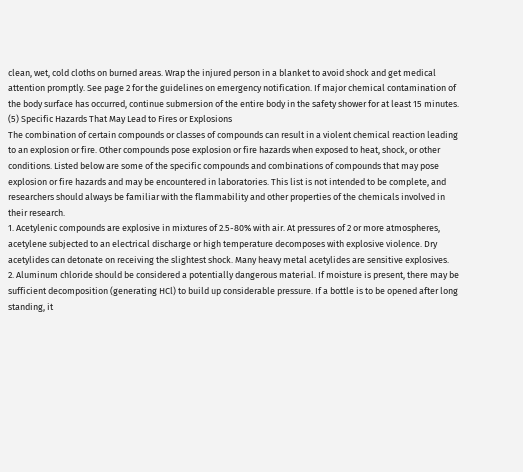clean, wet, cold cloths on burned areas. Wrap the injured person in a blanket to avoid shock and get medical attention promptly. See page 2 for the guidelines on emergency notification. If major chemical contamination of the body surface has occurred, continue submersion of the entire body in the safety shower for at least 15 minutes.
(5) Specific Hazards That May Lead to Fires or Explosions
The combination of certain compounds or classes of compounds can result in a violent chemical reaction leading to an explosion or fire. Other compounds pose explosion or fire hazards when exposed to heat, shock, or other conditions. Listed below are some of the specific compounds and combinations of compounds that may pose explosion or fire hazards and may be encountered in laboratories. This list is not intended to be complete, and researchers should always be familiar with the flammability and other properties of the chemicals involved in their research.
1. Acetylenic compounds are explosive in mixtures of 2.5-80% with air. At pressures of 2 or more atmospheres, acetylene subjected to an electrical discharge or high temperature decomposes with explosive violence. Dry acetylides can detonate on receiving the slightest shock. Many heavy metal acetylides are sensitive explosives.
2. Aluminum chloride should be considered a potentially dangerous material. If moisture is present, there may be sufficient decomposition (generating HCl) to build up considerable pressure. If a bottle is to be opened after long standing, it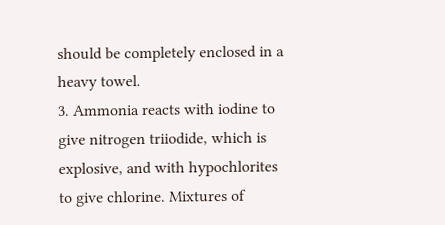should be completely enclosed in a heavy towel.
3. Ammonia reacts with iodine to give nitrogen triiodide, which is explosive, and with hypochlorites to give chlorine. Mixtures of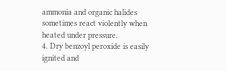ammonia and organic halides sometimes react violently when heated under pressure.
4. Dry benzoyl peroxide is easily ignited and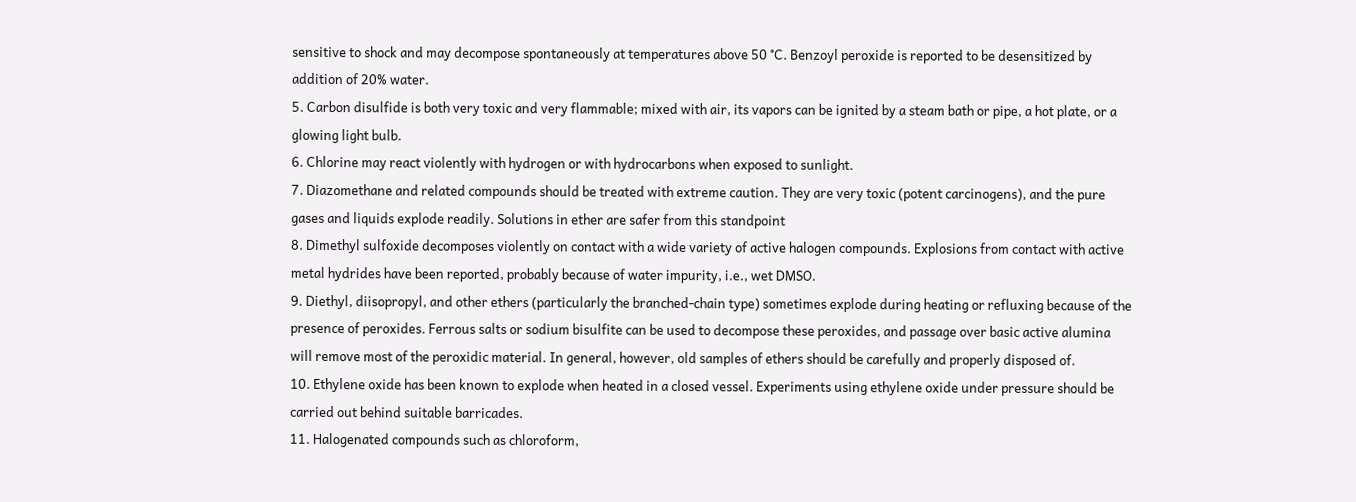sensitive to shock and may decompose spontaneously at temperatures above 50 °C. Benzoyl peroxide is reported to be desensitized by addition of 20% water.
5. Carbon disulfide is both very toxic and very flammable; mixed with air, its vapors can be ignited by a steam bath or pipe, a hot plate, or a glowing light bulb.
6. Chlorine may react violently with hydrogen or with hydrocarbons when exposed to sunlight.
7. Diazomethane and related compounds should be treated with extreme caution. They are very toxic (potent carcinogens), and the pure gases and liquids explode readily. Solutions in ether are safer from this standpoint
8. Dimethyl sulfoxide decomposes violently on contact with a wide variety of active halogen compounds. Explosions from contact with active metal hydrides have been reported, probably because of water impurity, i.e., wet DMSO.
9. Diethyl, diisopropyl, and other ethers (particularly the branched-chain type) sometimes explode during heating or refluxing because of the presence of peroxides. Ferrous salts or sodium bisulfite can be used to decompose these peroxides, and passage over basic active alumina will remove most of the peroxidic material. In general, however, old samples of ethers should be carefully and properly disposed of.
10. Ethylene oxide has been known to explode when heated in a closed vessel. Experiments using ethylene oxide under pressure should be carried out behind suitable barricades.
11. Halogenated compounds such as chloroform,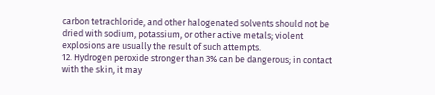carbon tetrachloride, and other halogenated solvents should not be dried with sodium, potassium, or other active metals; violent explosions are usually the result of such attempts.
12. Hydrogen peroxide stronger than 3% can be dangerous; in contact with the skin, it may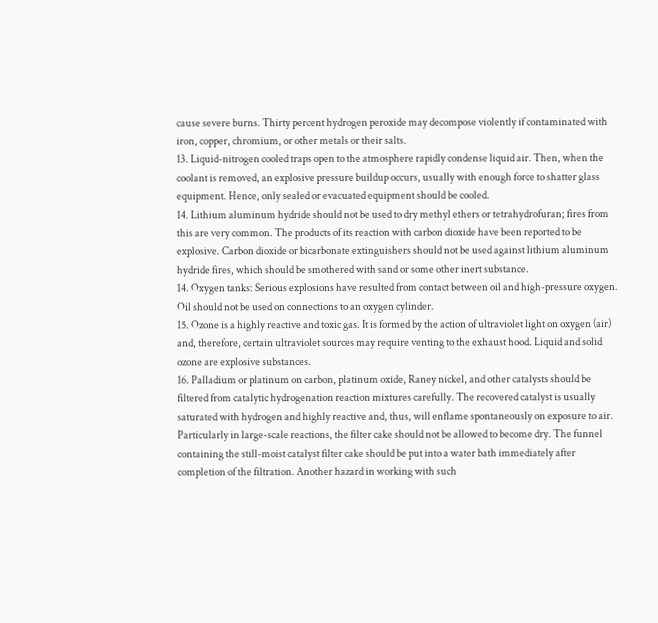cause severe burns. Thirty percent hydrogen peroxide may decompose violently if contaminated with iron, copper, chromium, or other metals or their salts.
13. Liquid-nitrogen cooled traps open to the atmosphere rapidly condense liquid air. Then, when the coolant is removed, an explosive pressure buildup occurs, usually with enough force to shatter glass equipment. Hence, only sealed or evacuated equipment should be cooled.
14. Lithium aluminum hydride should not be used to dry methyl ethers or tetrahydrofuran; fires from this are very common. The products of its reaction with carbon dioxide have been reported to be explosive. Carbon dioxide or bicarbonate extinguishers should not be used against lithium aluminum hydride fires, which should be smothered with sand or some other inert substance.
14. Oxygen tanks: Serious explosions have resulted from contact between oil and high-pressure oxygen. Oil should not be used on connections to an oxygen cylinder.
15. Ozone is a highly reactive and toxic gas. It is formed by the action of ultraviolet light on oxygen (air) and, therefore, certain ultraviolet sources may require venting to the exhaust hood. Liquid and solid ozone are explosive substances.
16. Palladium or platinum on carbon, platinum oxide, Raney nickel, and other catalysts should be filtered from catalytic hydrogenation reaction mixtures carefully. The recovered catalyst is usually saturated with hydrogen and highly reactive and, thus, will enflame spontaneously on exposure to air. Particularly in large-scale reactions, the filter cake should not be allowed to become dry. The funnel containing the still-moist catalyst filter cake should be put into a water bath immediately after completion of the filtration. Another hazard in working with such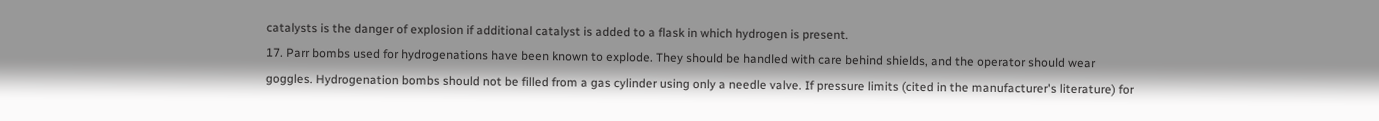catalysts is the danger of explosion if additional catalyst is added to a flask in which hydrogen is present.
17. Parr bombs used for hydrogenations have been known to explode. They should be handled with care behind shields, and the operator should wear goggles. Hydrogenation bombs should not be filled from a gas cylinder using only a needle valve. If pressure limits (cited in the manufacturer's literature) for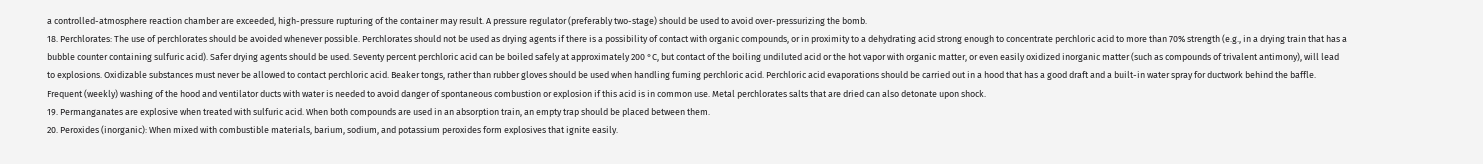a controlled-atmosphere reaction chamber are exceeded, high-pressure rupturing of the container may result. A pressure regulator (preferably two-stage) should be used to avoid over-pressurizing the bomb.
18. Perchlorates: The use of perchlorates should be avoided whenever possible. Perchlorates should not be used as drying agents if there is a possibility of contact with organic compounds, or in proximity to a dehydrating acid strong enough to concentrate perchloric acid to more than 70% strength (e.g., in a drying train that has a bubble counter containing sulfuric acid). Safer drying agents should be used. Seventy percent perchloric acid can be boiled safely at approximately 200 °C, but contact of the boiling undiluted acid or the hot vapor with organic matter, or even easily oxidized inorganic matter (such as compounds of trivalent antimony), will lead to explosions. Oxidizable substances must never be allowed to contact perchloric acid. Beaker tongs, rather than rubber gloves should be used when handling fuming perchloric acid. Perchloric acid evaporations should be carried out in a hood that has a good draft and a built-in water spray for ductwork behind the baffle. Frequent (weekly) washing of the hood and ventilator ducts with water is needed to avoid danger of spontaneous combustion or explosion if this acid is in common use. Metal perchlorates salts that are dried can also detonate upon shock.
19. Permanganates are explosive when treated with sulfuric acid. When both compounds are used in an absorption train, an empty trap should be placed between them.
20. Peroxides (inorganic): When mixed with combustible materials, barium, sodium, and potassium peroxides form explosives that ignite easily.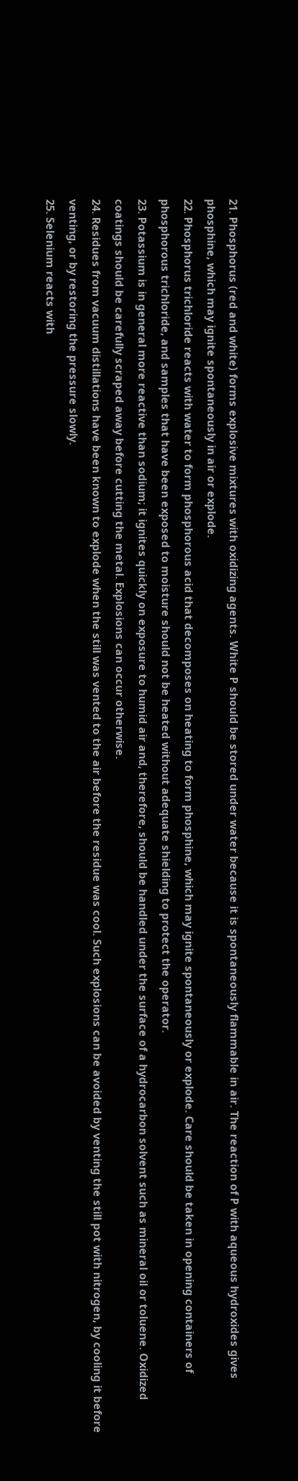21. Phosphorus (red and white) forms explosive mixtures with oxidizing agents. White P should be stored under water because it is spontaneously flammable in air. The reaction of P with aqueous hydroxides gives phosphine, which may ignite spontaneously in air or explode.
22. Phosphorus trichloride reacts with water to form phosphorous acid that decomposes on heating to form phosphine, which may ignite spontaneously or explode. Care should be taken in opening containers of phosphorous trichloride, and samples that have been exposed to moisture should not be heated without adequate shielding to protect the operator.
23. Potassium is in general more reactive than sodium; it ignites quickly on exposure to humid air and, therefore, should be handled under the surface of a hydrocarbon solvent such as mineral oil or toluene. Oxidized coatings should be carefully scraped away before cutting the metal. Explosions can occur otherwise.
24. Residues from vacuum distillations have been known to explode when the still was vented to the air before the residue was cool. Such explosions can be avoided by venting the still pot with nitrogen, by cooling it before venting, or by restoring the pressure slowly.
25. Selenium reacts with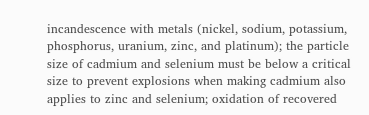incandescence with metals (nickel, sodium, potassium, phosphorus, uranium, zinc, and platinum); the particle size of cadmium and selenium must be below a critical size to prevent explosions when making cadmium also applies to zinc and selenium; oxidation of recovered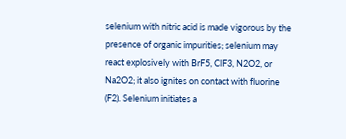selenium with nitric acid is made vigorous by the presence of organic impurities; selenium may react explosively with BrF5, ClF3, N2O2, or Na2O2; it also ignites on contact with fluorine (F2). Selenium initiates a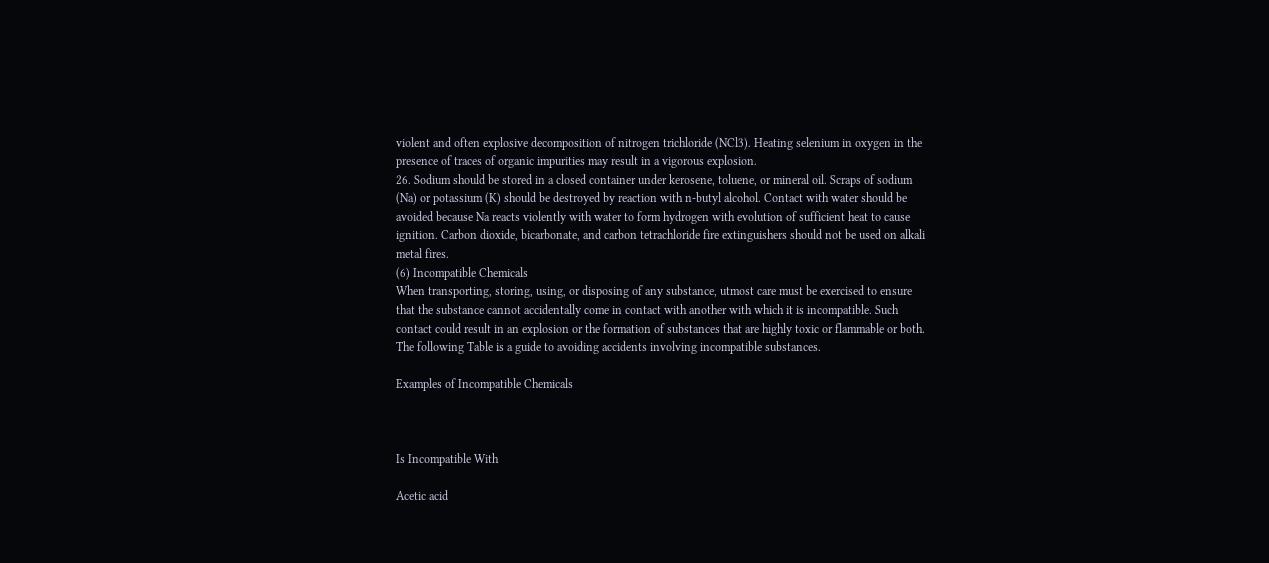violent and often explosive decomposition of nitrogen trichloride (NCl3). Heating selenium in oxygen in the presence of traces of organic impurities may result in a vigorous explosion.
26. Sodium should be stored in a closed container under kerosene, toluene, or mineral oil. Scraps of sodium (Na) or potassium (K) should be destroyed by reaction with n-butyl alcohol. Contact with water should be avoided because Na reacts violently with water to form hydrogen with evolution of sufficient heat to cause ignition. Carbon dioxide, bicarbonate, and carbon tetrachloride fire extinguishers should not be used on alkali metal fires.
(6) Incompatible Chemicals
When transporting, storing, using, or disposing of any substance, utmost care must be exercised to ensure that the substance cannot accidentally come in contact with another with which it is incompatible. Such contact could result in an explosion or the formation of substances that are highly toxic or flammable or both. The following Table is a guide to avoiding accidents involving incompatible substances.

Examples of Incompatible Chemicals



Is Incompatible With

Acetic acid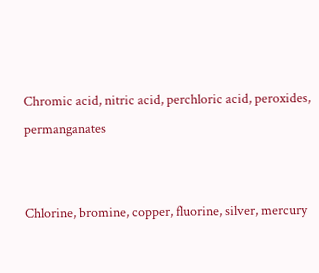Chromic acid, nitric acid, perchloric acid, peroxides, permanganates


Chlorine, bromine, copper, fluorine, silver, mercury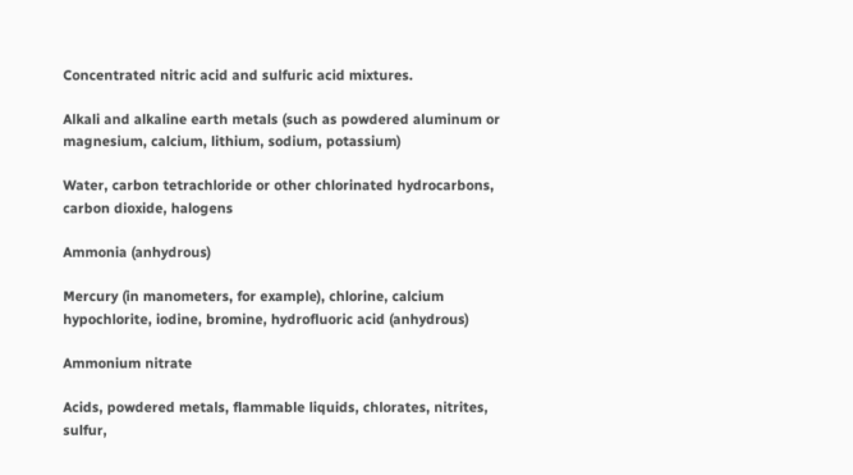Concentrated nitric acid and sulfuric acid mixtures.

Alkali and alkaline earth metals (such as powdered aluminum or magnesium, calcium, lithium, sodium, potassium)

Water, carbon tetrachloride or other chlorinated hydrocarbons, carbon dioxide, halogens

Ammonia (anhydrous)

Mercury (in manometers, for example), chlorine, calcium hypochlorite, iodine, bromine, hydrofluoric acid (anhydrous)

Ammonium nitrate

Acids, powdered metals, flammable liquids, chlorates, nitrites, sulfur,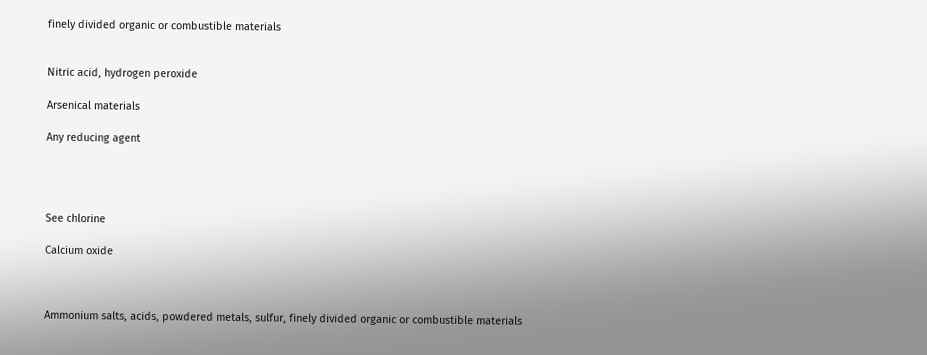finely divided organic or combustible materials


Nitric acid, hydrogen peroxide

Arsenical materials

Any reducing agent




See chlorine

Calcium oxide



Ammonium salts, acids, powdered metals, sulfur, finely divided organic or combustible materials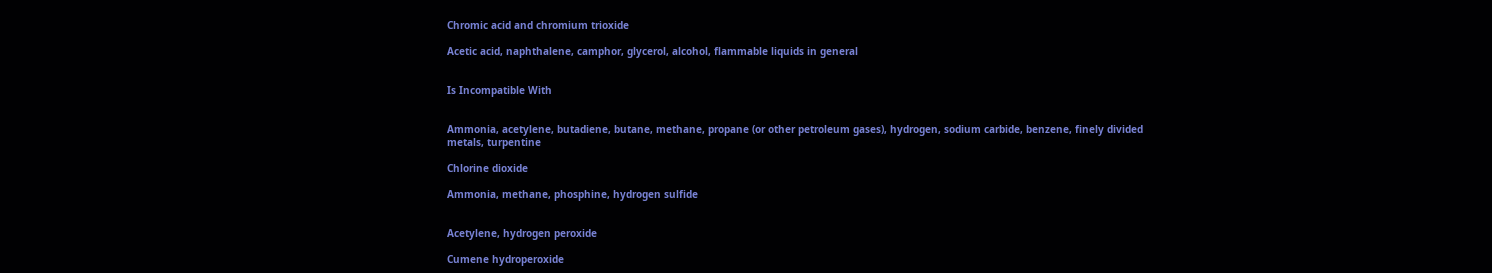Chromic acid and chromium trioxide

Acetic acid, naphthalene, camphor, glycerol, alcohol, flammable liquids in general


Is Incompatible With


Ammonia, acetylene, butadiene, butane, methane, propane (or other petroleum gases), hydrogen, sodium carbide, benzene, finely divided metals, turpentine

Chlorine dioxide

Ammonia, methane, phosphine, hydrogen sulfide


Acetylene, hydrogen peroxide

Cumene hydroperoxide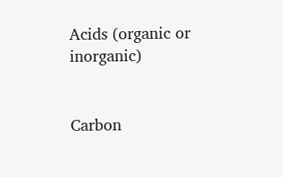Acids (organic or inorganic)


Carbon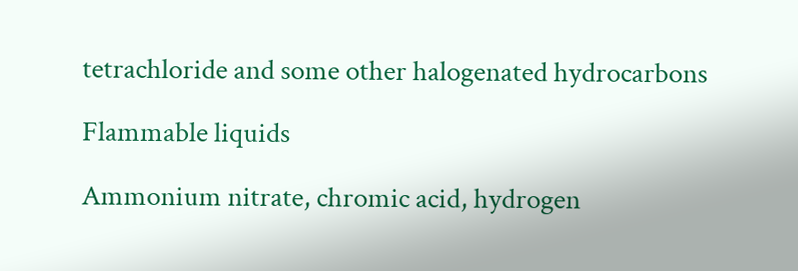tetrachloride and some other halogenated hydrocarbons

Flammable liquids

Ammonium nitrate, chromic acid, hydrogen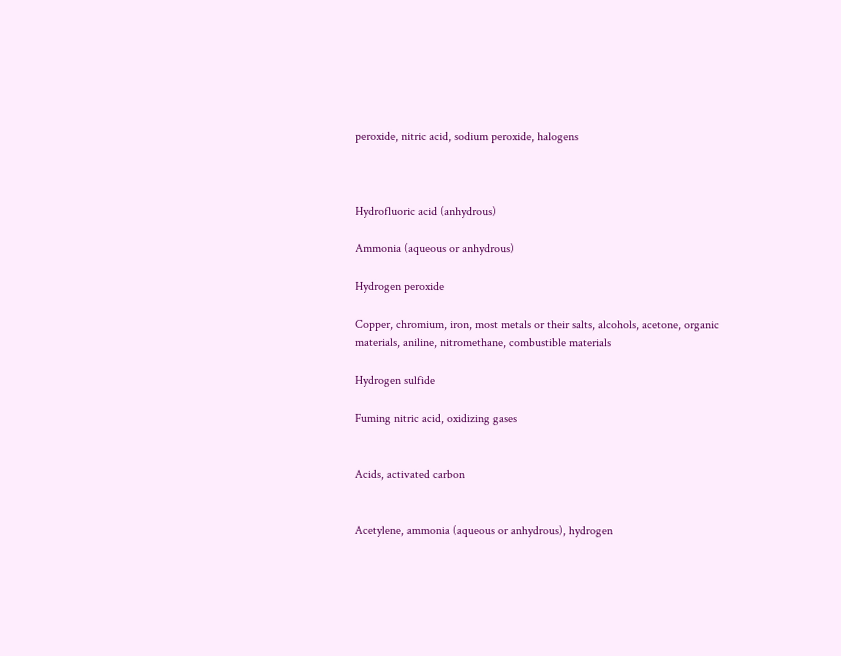peroxide, nitric acid, sodium peroxide, halogens



Hydrofluoric acid (anhydrous)

Ammonia (aqueous or anhydrous)

Hydrogen peroxide

Copper, chromium, iron, most metals or their salts, alcohols, acetone, organic materials, aniline, nitromethane, combustible materials

Hydrogen sulfide

Fuming nitric acid, oxidizing gases


Acids, activated carbon


Acetylene, ammonia (aqueous or anhydrous), hydrogen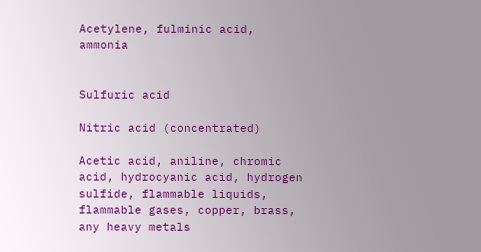Acetylene, fulminic acid, ammonia


Sulfuric acid

Nitric acid (concentrated)

Acetic acid, aniline, chromic acid, hydrocyanic acid, hydrogen sulfide, flammable liquids, flammable gases, copper, brass, any heavy metals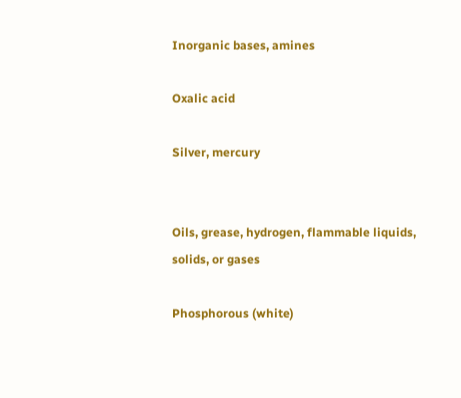Inorganic bases, amines

Oxalic acid

Silver, mercury


Oils, grease, hydrogen, flammable liquids, solids, or gases

Phosphorous (white)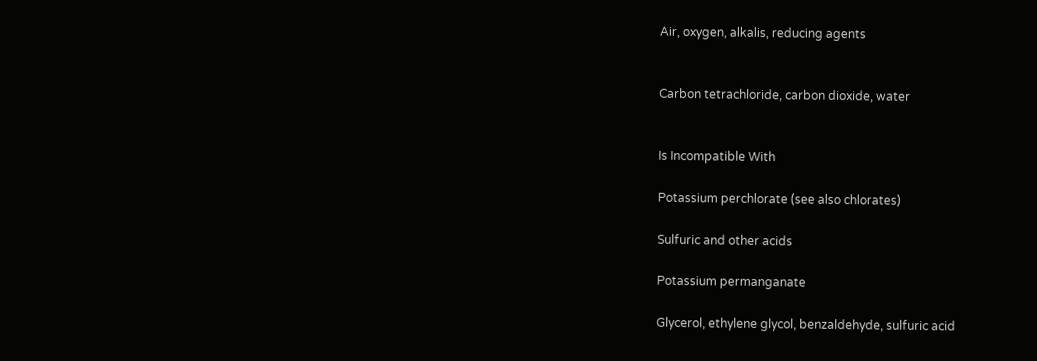Air, oxygen, alkalis, reducing agents


Carbon tetrachloride, carbon dioxide, water


Is Incompatible With

Potassium perchlorate (see also chlorates)

Sulfuric and other acids

Potassium permanganate

Glycerol, ethylene glycol, benzaldehyde, sulfuric acid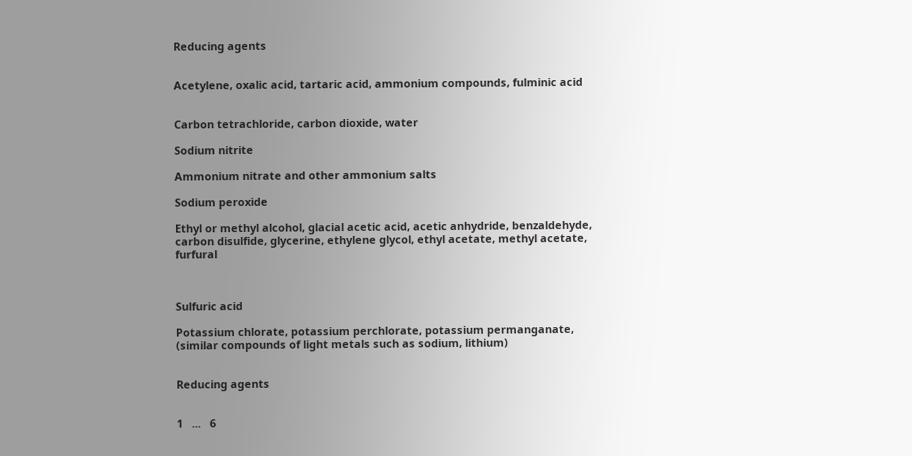Reducing agents


Acetylene, oxalic acid, tartaric acid, ammonium compounds, fulminic acid


Carbon tetrachloride, carbon dioxide, water

Sodium nitrite

Ammonium nitrate and other ammonium salts

Sodium peroxide

Ethyl or methyl alcohol, glacial acetic acid, acetic anhydride, benzaldehyde, carbon disulfide, glycerine, ethylene glycol, ethyl acetate, methyl acetate, furfural



Sulfuric acid

Potassium chlorate, potassium perchlorate, potassium permanganate, (similar compounds of light metals such as sodium, lithium)


Reducing agents


1   ...   6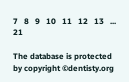7   8   9   10   11   12   13   ...   21

The database is protected by copyright ©dentisty.org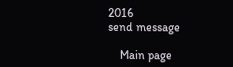2016
send message

    Main page